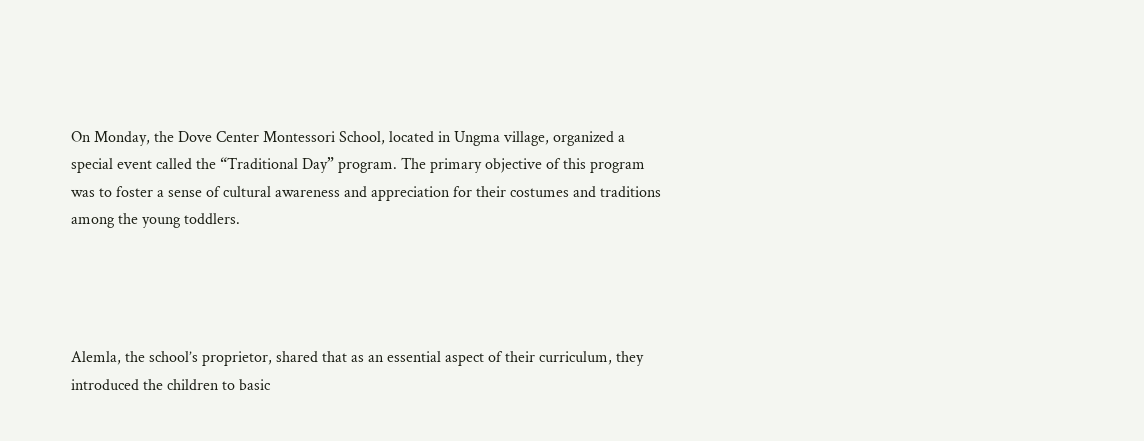On Monday, the Dove Center Montessori School, located in Ungma village, organized a special event called the “Traditional Day” program. The primary objective of this program was to foster a sense of cultural awareness and appreciation for their costumes and traditions among the young toddlers.




Alemla, the school’s proprietor, shared that as an essential aspect of their curriculum, they introduced the children to basic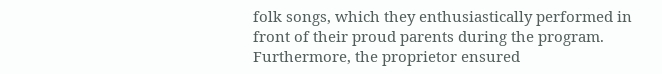folk songs, which they enthusiastically performed in front of their proud parents during the program. Furthermore, the proprietor ensured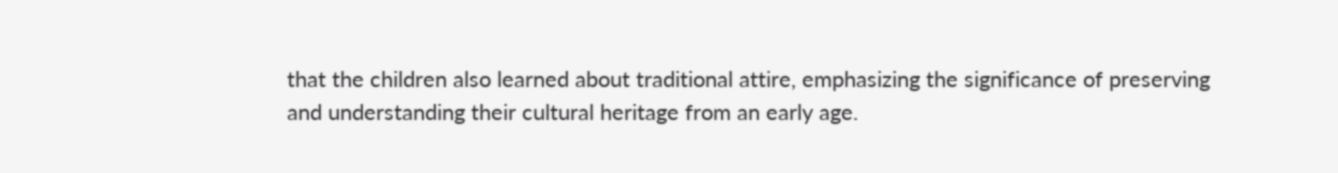that the children also learned about traditional attire, emphasizing the significance of preserving and understanding their cultural heritage from an early age.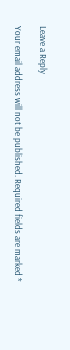Leave a Reply

Your email address will not be published. Required fields are marked *